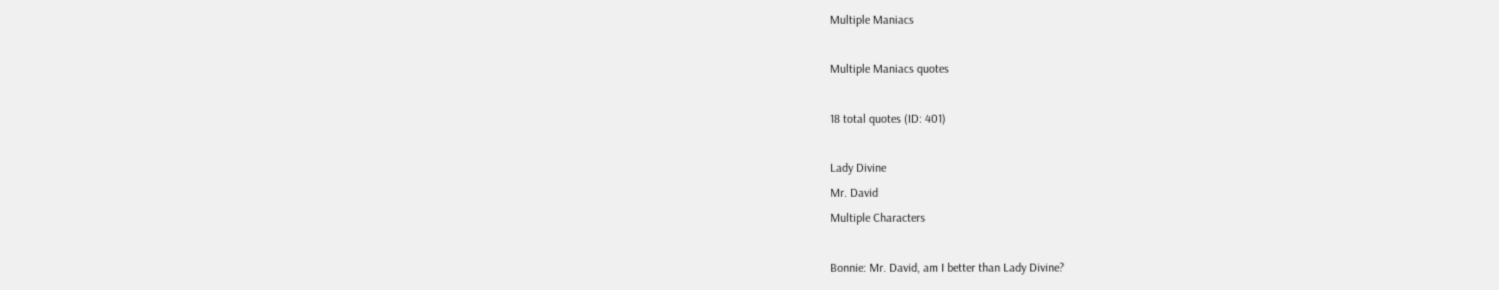Multiple Maniacs

Multiple Maniacs quotes

18 total quotes (ID: 401)

Lady Divine
Mr. David
Multiple Characters

Bonnie: Mr. David, am I better than Lady Divine?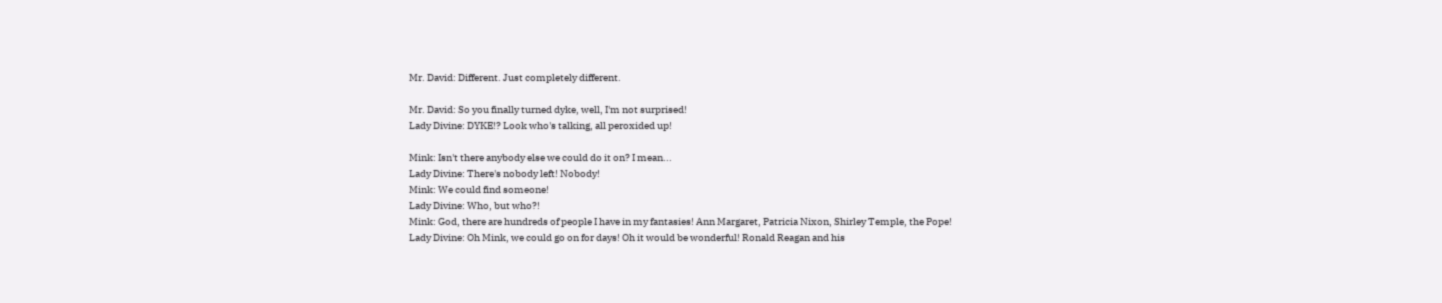Mr. David: Different. Just completely different.

Mr. David: So you finally turned dyke, well, I'm not surprised!
Lady Divine: DYKE!? Look who's talking, all peroxided up!

Mink: Isn't there anybody else we could do it on? I mean...
Lady Divine: There's nobody left! Nobody!
Mink: We could find someone!
Lady Divine: Who, but who?!
Mink: God, there are hundreds of people I have in my fantasies! Ann Margaret, Patricia Nixon, Shirley Temple, the Pope!
Lady Divine: Oh Mink, we could go on for days! Oh it would be wonderful! Ronald Reagan and his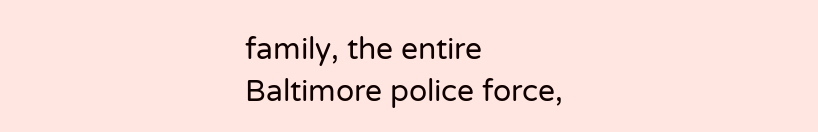family, the entire Baltimore police force,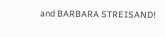and BARBARA STREISAND!